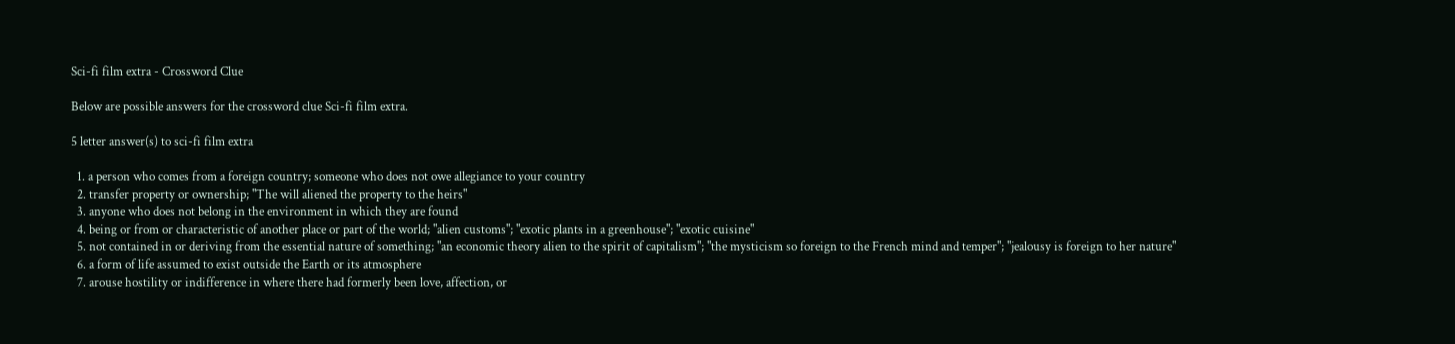Sci-fi film extra - Crossword Clue

Below are possible answers for the crossword clue Sci-fi film extra.

5 letter answer(s) to sci-fi film extra

  1. a person who comes from a foreign country; someone who does not owe allegiance to your country
  2. transfer property or ownership; "The will aliened the property to the heirs"
  3. anyone who does not belong in the environment in which they are found
  4. being or from or characteristic of another place or part of the world; "alien customs"; "exotic plants in a greenhouse"; "exotic cuisine"
  5. not contained in or deriving from the essential nature of something; "an economic theory alien to the spirit of capitalism"; "the mysticism so foreign to the French mind and temper"; "jealousy is foreign to her nature"
  6. a form of life assumed to exist outside the Earth or its atmosphere
  7. arouse hostility or indifference in where there had formerly been love, affection, or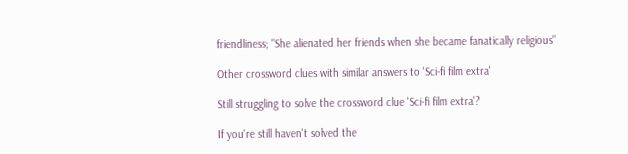friendliness; "She alienated her friends when she became fanatically religious"

Other crossword clues with similar answers to 'Sci-fi film extra'

Still struggling to solve the crossword clue 'Sci-fi film extra'?

If you're still haven't solved the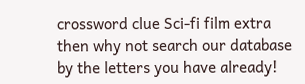crossword clue Sci-fi film extra then why not search our database by the letters you have already!